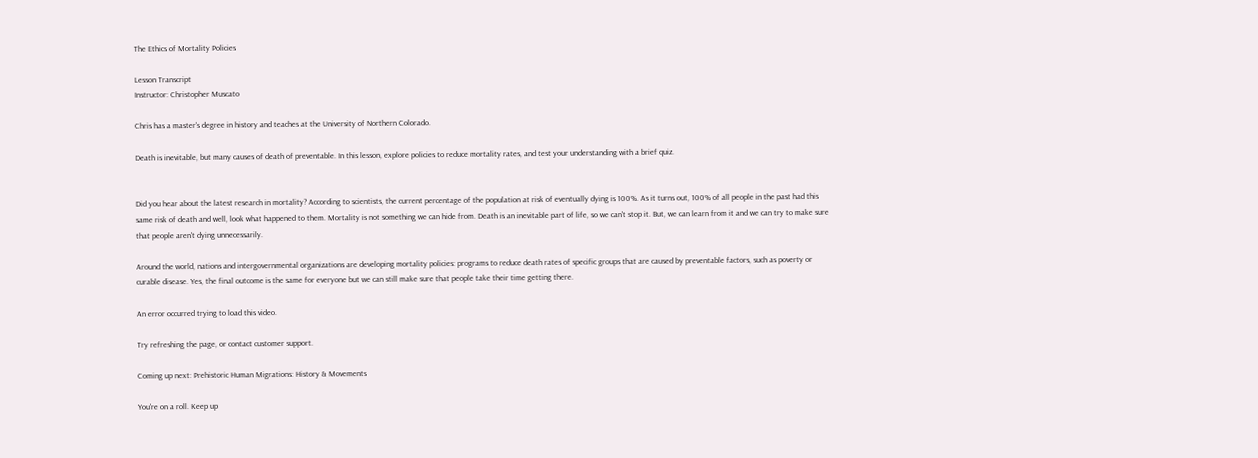The Ethics of Mortality Policies

Lesson Transcript
Instructor: Christopher Muscato

Chris has a master's degree in history and teaches at the University of Northern Colorado.

Death is inevitable, but many causes of death of preventable. In this lesson, explore policies to reduce mortality rates, and test your understanding with a brief quiz.


Did you hear about the latest research in mortality? According to scientists, the current percentage of the population at risk of eventually dying is 100%. As it turns out, 100% of all people in the past had this same risk of death and well, look what happened to them. Mortality is not something we can hide from. Death is an inevitable part of life, so we can't stop it. But, we can learn from it and we can try to make sure that people aren't dying unnecessarily.

Around the world, nations and intergovernmental organizations are developing mortality policies: programs to reduce death rates of specific groups that are caused by preventable factors, such as poverty or curable disease. Yes, the final outcome is the same for everyone but we can still make sure that people take their time getting there.

An error occurred trying to load this video.

Try refreshing the page, or contact customer support.

Coming up next: Prehistoric Human Migrations: History & Movements

You're on a roll. Keep up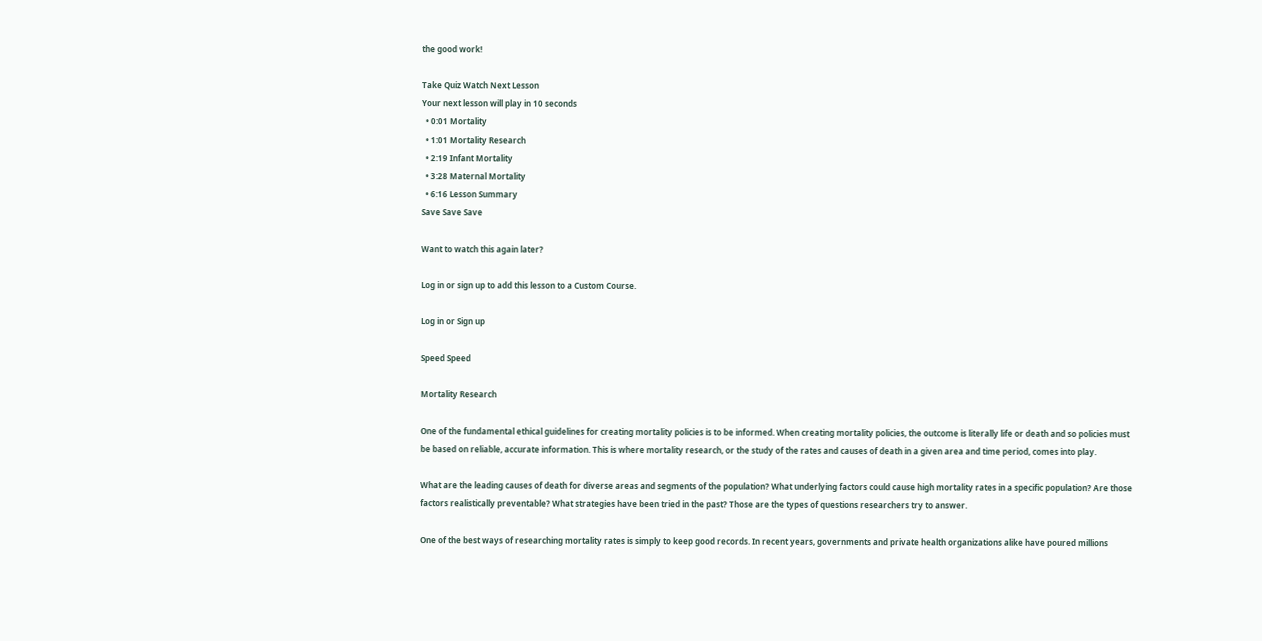the good work!

Take Quiz Watch Next Lesson
Your next lesson will play in 10 seconds
  • 0:01 Mortality
  • 1:01 Mortality Research
  • 2:19 Infant Mortality
  • 3:28 Maternal Mortality
  • 6:16 Lesson Summary
Save Save Save

Want to watch this again later?

Log in or sign up to add this lesson to a Custom Course.

Log in or Sign up

Speed Speed

Mortality Research

One of the fundamental ethical guidelines for creating mortality policies is to be informed. When creating mortality policies, the outcome is literally life or death and so policies must be based on reliable, accurate information. This is where mortality research, or the study of the rates and causes of death in a given area and time period, comes into play.

What are the leading causes of death for diverse areas and segments of the population? What underlying factors could cause high mortality rates in a specific population? Are those factors realistically preventable? What strategies have been tried in the past? Those are the types of questions researchers try to answer.

One of the best ways of researching mortality rates is simply to keep good records. In recent years, governments and private health organizations alike have poured millions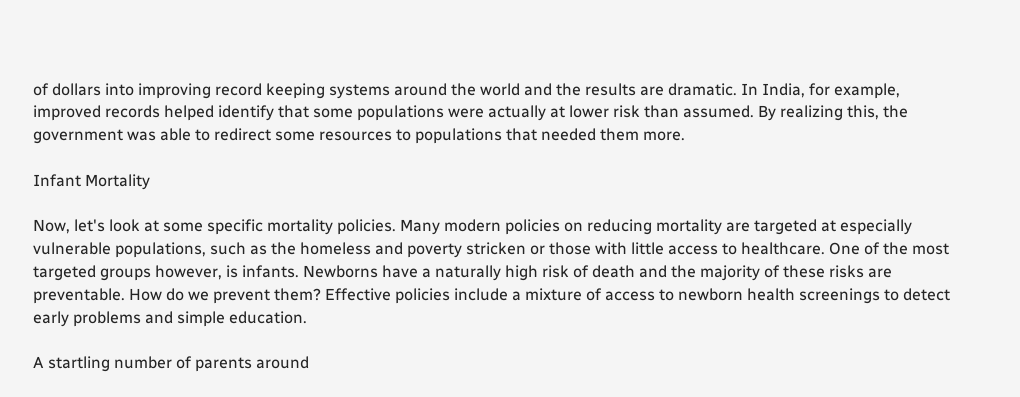of dollars into improving record keeping systems around the world and the results are dramatic. In India, for example, improved records helped identify that some populations were actually at lower risk than assumed. By realizing this, the government was able to redirect some resources to populations that needed them more.

Infant Mortality

Now, let's look at some specific mortality policies. Many modern policies on reducing mortality are targeted at especially vulnerable populations, such as the homeless and poverty stricken or those with little access to healthcare. One of the most targeted groups however, is infants. Newborns have a naturally high risk of death and the majority of these risks are preventable. How do we prevent them? Effective policies include a mixture of access to newborn health screenings to detect early problems and simple education.

A startling number of parents around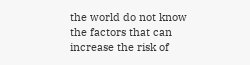the world do not know the factors that can increase the risk of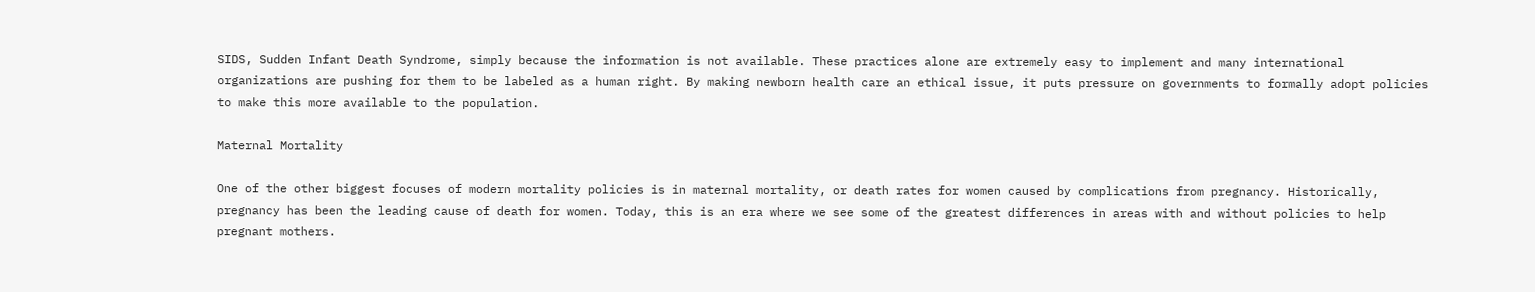SIDS, Sudden Infant Death Syndrome, simply because the information is not available. These practices alone are extremely easy to implement and many international organizations are pushing for them to be labeled as a human right. By making newborn health care an ethical issue, it puts pressure on governments to formally adopt policies to make this more available to the population.

Maternal Mortality

One of the other biggest focuses of modern mortality policies is in maternal mortality, or death rates for women caused by complications from pregnancy. Historically, pregnancy has been the leading cause of death for women. Today, this is an era where we see some of the greatest differences in areas with and without policies to help pregnant mothers.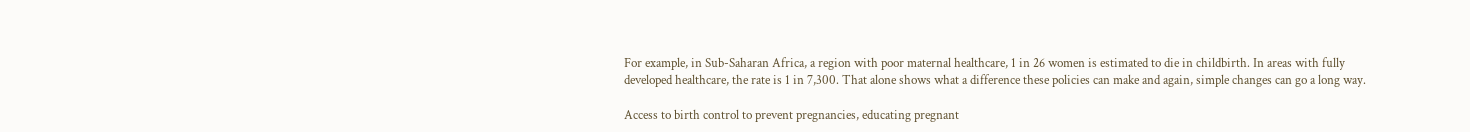For example, in Sub-Saharan Africa, a region with poor maternal healthcare, 1 in 26 women is estimated to die in childbirth. In areas with fully developed healthcare, the rate is 1 in 7,300. That alone shows what a difference these policies can make and again, simple changes can go a long way.

Access to birth control to prevent pregnancies, educating pregnant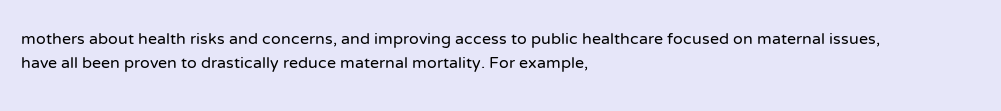mothers about health risks and concerns, and improving access to public healthcare focused on maternal issues, have all been proven to drastically reduce maternal mortality. For example,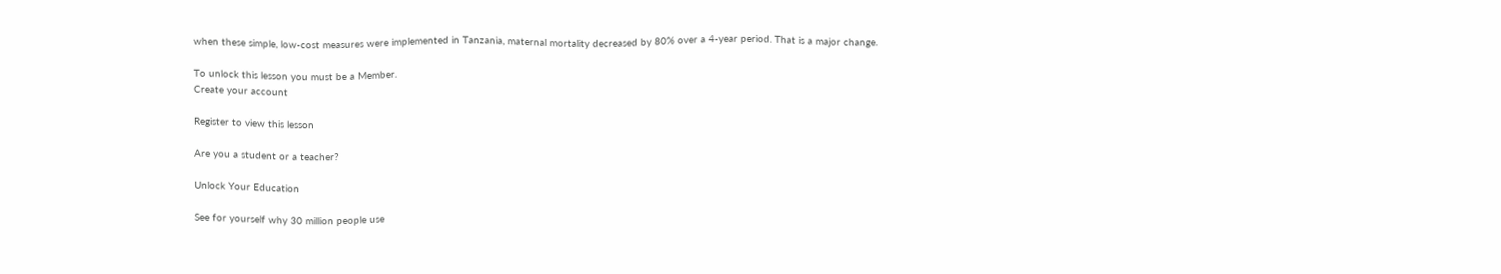when these simple, low-cost measures were implemented in Tanzania, maternal mortality decreased by 80% over a 4-year period. That is a major change.

To unlock this lesson you must be a Member.
Create your account

Register to view this lesson

Are you a student or a teacher?

Unlock Your Education

See for yourself why 30 million people use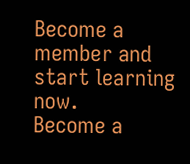Become a member and start learning now.
Become a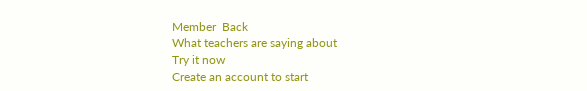Member  Back
What teachers are saying about
Try it now
Create an account to start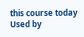this course today
Used by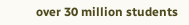over 30 million students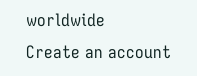worldwide
Create an account